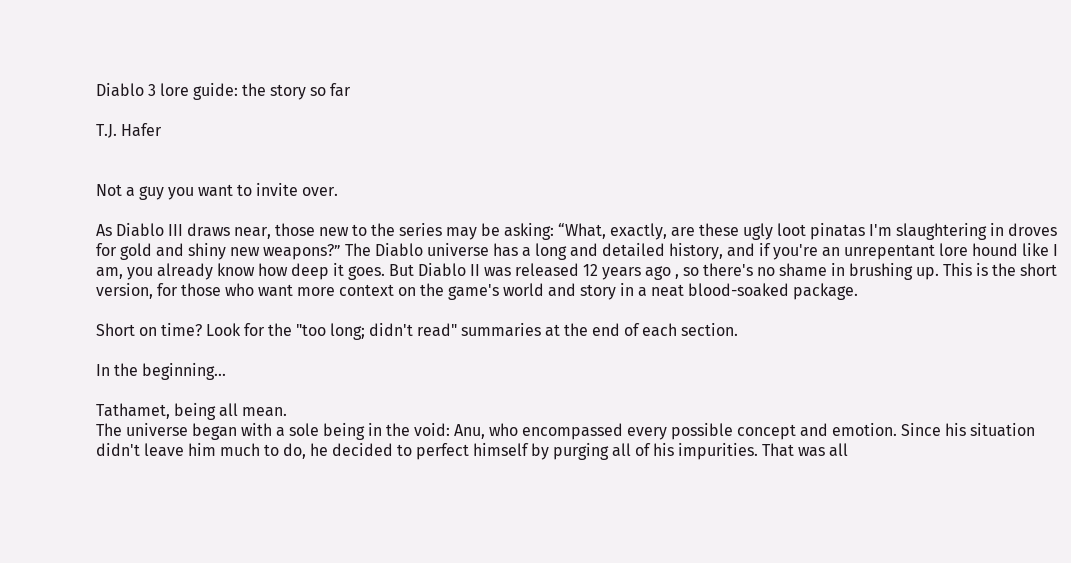Diablo 3 lore guide: the story so far

T.J. Hafer


Not a guy you want to invite over.

As Diablo III draws near, those new to the series may be asking: “What, exactly, are these ugly loot pinatas I'm slaughtering in droves for gold and shiny new weapons?” The Diablo universe has a long and detailed history, and if you're an unrepentant lore hound like I am, you already know how deep it goes. But Diablo II was released 12 years ago , so there's no shame in brushing up. This is the short version, for those who want more context on the game's world and story in a neat blood-soaked package.

Short on time? Look for the "too long; didn't read" summaries at the end of each section.

In the beginning...

Tathamet, being all mean.
The universe began with a sole being in the void: Anu, who encompassed every possible concept and emotion. Since his situation didn't leave him much to do, he decided to perfect himself by purging all of his impurities. That was all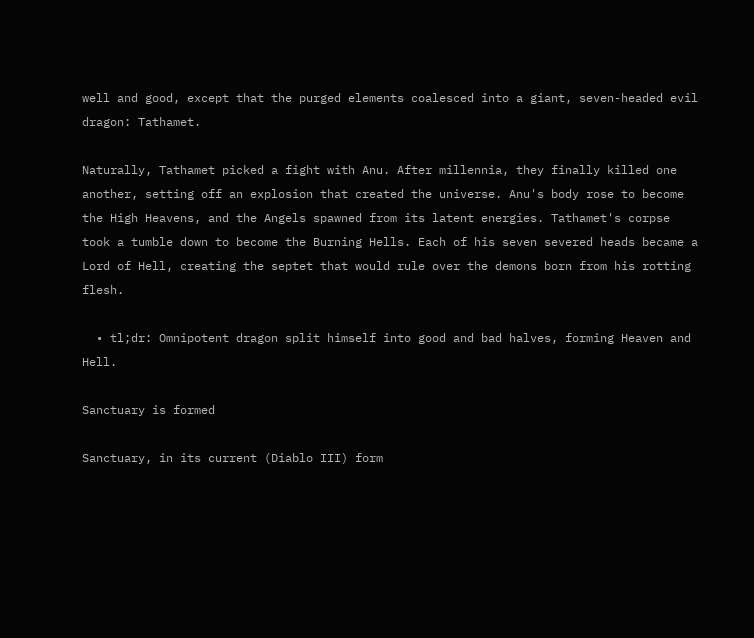well and good, except that the purged elements coalesced into a giant, seven-headed evil dragon: Tathamet.

Naturally, Tathamet picked a fight with Anu. After millennia, they finally killed one another, setting off an explosion that created the universe. Anu's body rose to become the High Heavens, and the Angels spawned from its latent energies. Tathamet's corpse took a tumble down to become the Burning Hells. Each of his seven severed heads became a Lord of Hell, creating the septet that would rule over the demons born from his rotting flesh.

  • tl;dr: Omnipotent dragon split himself into good and bad halves, forming Heaven and Hell.

Sanctuary is formed

Sanctuary, in its current (Diablo III) form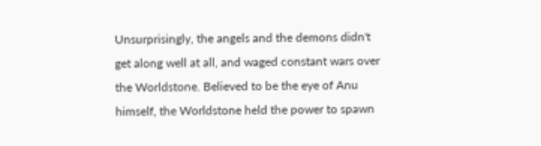Unsurprisingly, the angels and the demons didn't get along well at all, and waged constant wars over the Worldstone. Believed to be the eye of Anu himself, the Worldstone held the power to spawn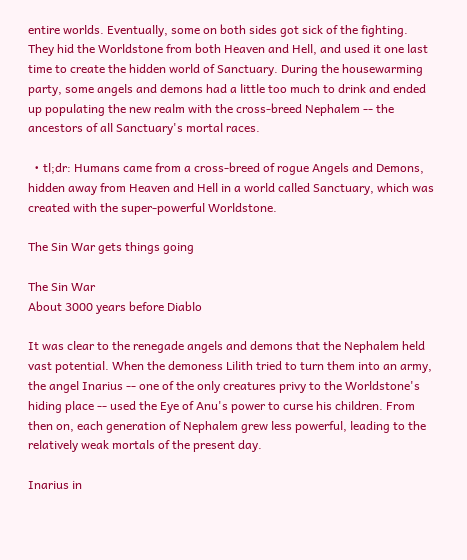entire worlds. Eventually, some on both sides got sick of the fighting. They hid the Worldstone from both Heaven and Hell, and used it one last time to create the hidden world of Sanctuary. During the housewarming party, some angels and demons had a little too much to drink and ended up populating the new realm with the cross-breed Nephalem -- the ancestors of all Sanctuary's mortal races.

  • tl;dr: Humans came from a cross-breed of rogue Angels and Demons, hidden away from Heaven and Hell in a world called Sanctuary, which was created with the super-powerful Worldstone.

The Sin War gets things going

The Sin War
About 3000 years before Diablo

It was clear to the renegade angels and demons that the Nephalem held vast potential. When the demoness Lilith tried to turn them into an army, the angel Inarius -- one of the only creatures privy to the Worldstone's hiding place -- used the Eye of Anu's power to curse his children. From then on, each generation of Nephalem grew less powerful, leading to the relatively weak mortals of the present day.

Inarius in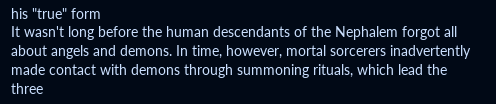his "true" form
It wasn't long before the human descendants of the Nephalem forgot all about angels and demons. In time, however, mortal sorcerers inadvertently made contact with demons through summoning rituals, which lead the three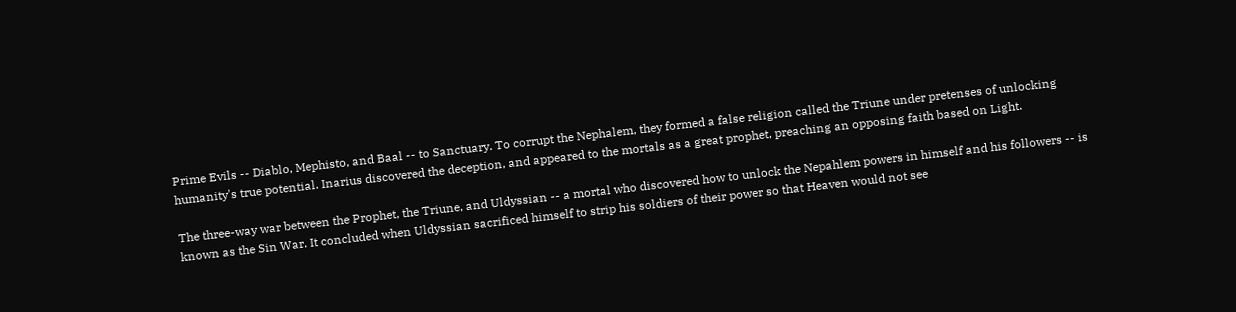Prime Evils -- Diablo, Mephisto, and Baal -- to Sanctuary. To corrupt the Nephalem, they formed a false religion called the Triune under pretenses of unlocking humanity's true potential. Inarius discovered the deception, and appeared to the mortals as a great prophet, preaching an opposing faith based on Light.

The three-way war between the Prophet, the Triune, and Uldyssian -- a mortal who discovered how to unlock the Nepahlem powers in himself and his followers -- is known as the Sin War. It concluded when Uldyssian sacrificed himself to strip his soldiers of their power so that Heaven would not see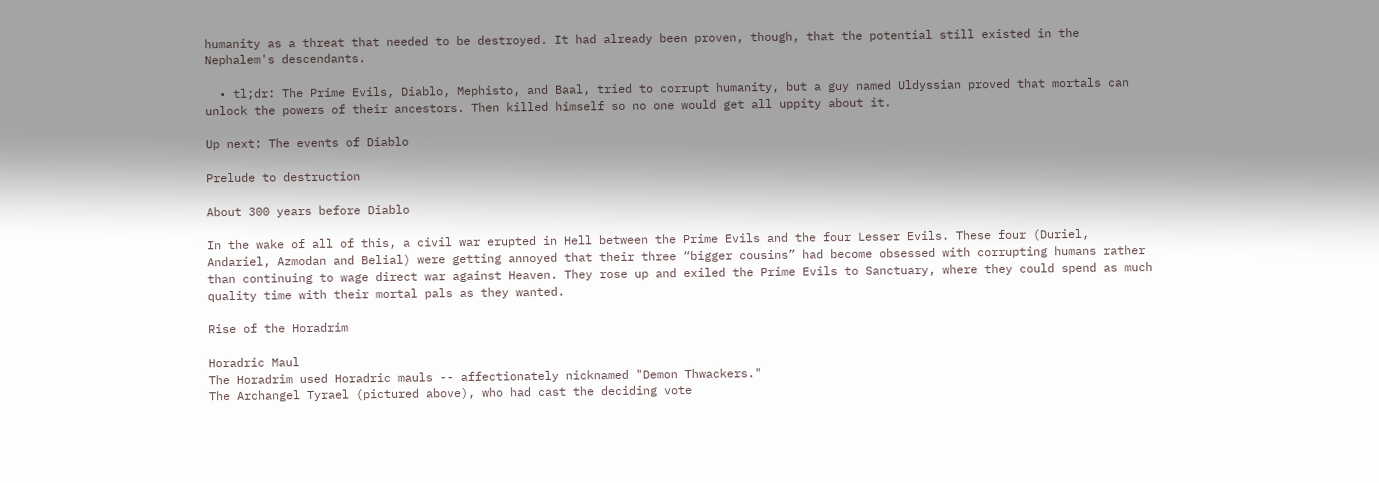humanity as a threat that needed to be destroyed. It had already been proven, though, that the potential still existed in the Nephalem's descendants.

  • tl;dr: The Prime Evils, Diablo, Mephisto, and Baal, tried to corrupt humanity, but a guy named Uldyssian proved that mortals can unlock the powers of their ancestors. Then killed himself so no one would get all uppity about it.

Up next: The events of Diablo

Prelude to destruction

About 300 years before Diablo

In the wake of all of this, a civil war erupted in Hell between the Prime Evils and the four Lesser Evils. These four (Duriel, Andariel, Azmodan and Belial) were getting annoyed that their three “bigger cousins” had become obsessed with corrupting humans rather than continuing to wage direct war against Heaven. They rose up and exiled the Prime Evils to Sanctuary, where they could spend as much quality time with their mortal pals as they wanted.

Rise of the Horadrim

Horadric Maul
The Horadrim used Horadric mauls -- affectionately nicknamed "Demon Thwackers."
The Archangel Tyrael (pictured above), who had cast the deciding vote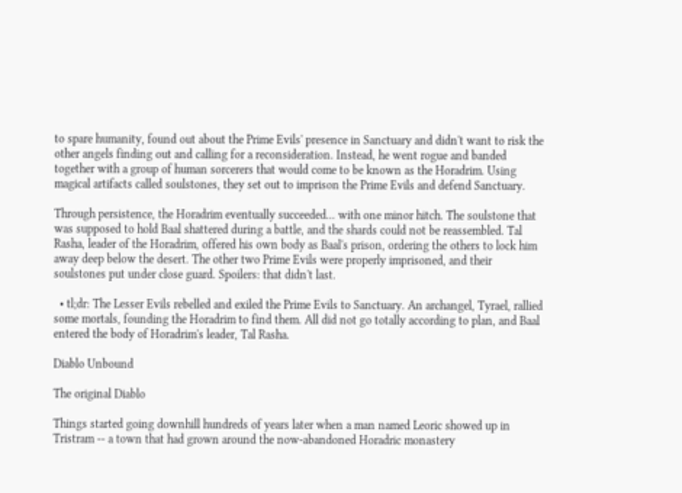to spare humanity, found out about the Prime Evils' presence in Sanctuary and didn't want to risk the other angels finding out and calling for a reconsideration. Instead, he went rogue and banded together with a group of human sorcerers that would come to be known as the Horadrim. Using magical artifacts called soulstones, they set out to imprison the Prime Evils and defend Sanctuary.

Through persistence, the Horadrim eventually succeeded... with one minor hitch. The soulstone that was supposed to hold Baal shattered during a battle, and the shards could not be reassembled. Tal Rasha, leader of the Horadrim, offered his own body as Baal's prison, ordering the others to lock him away deep below the desert. The other two Prime Evils were properly imprisoned, and their soulstones put under close guard. Spoilers: that didn't last.

  • tl;dr: The Lesser Evils rebelled and exiled the Prime Evils to Sanctuary. An archangel, Tyrael, rallied some mortals, founding the Horadrim to find them. All did not go totally according to plan, and Baal entered the body of Horadrim's leader, Tal Rasha.

Diablo Unbound

The original Diablo

Things started going downhill hundreds of years later when a man named Leoric showed up in Tristram -- a town that had grown around the now-abandoned Horadric monastery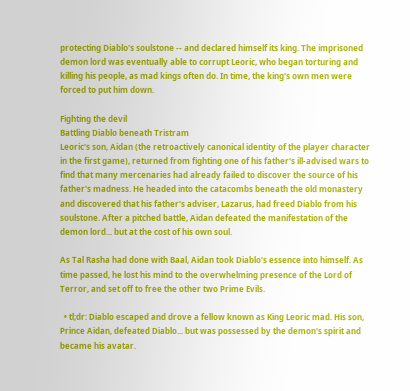protecting Diablo's soulstone -- and declared himself its king. The imprisoned demon lord was eventually able to corrupt Leoric, who began torturing and killing his people, as mad kings often do. In time, the king's own men were forced to put him down.

Fighting the devil
Battling Diablo beneath Tristram
Leoric's son, Aidan (the retroactively canonical identity of the player character in the first game), returned from fighting one of his father's ill-advised wars to find that many mercenaries had already failed to discover the source of his father's madness. He headed into the catacombs beneath the old monastery and discovered that his father's adviser, Lazarus, had freed Diablo from his soulstone. After a pitched battle, Aidan defeated the manifestation of the demon lord... but at the cost of his own soul.

As Tal Rasha had done with Baal, Aidan took Diablo's essence into himself. As time passed, he lost his mind to the overwhelming presence of the Lord of Terror, and set off to free the other two Prime Evils.

  • tl;dr: Diablo escaped and drove a fellow known as King Leoric mad. His son, Prince Aidan, defeated Diablo... but was possessed by the demon's spirit and became his avatar.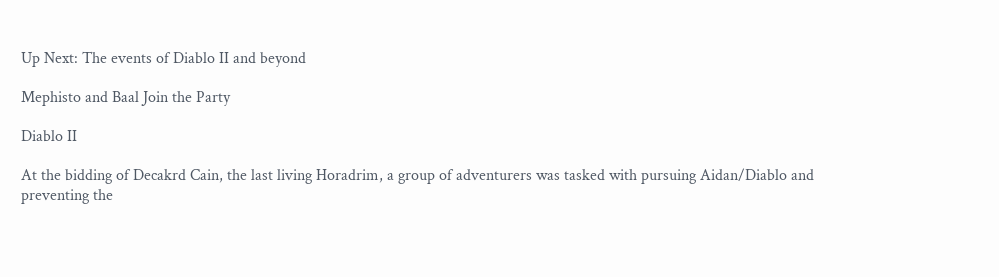Up Next: The events of Diablo II and beyond

Mephisto and Baal Join the Party

Diablo II

At the bidding of Decakrd Cain, the last living Horadrim, a group of adventurers was tasked with pursuing Aidan/Diablo and preventing the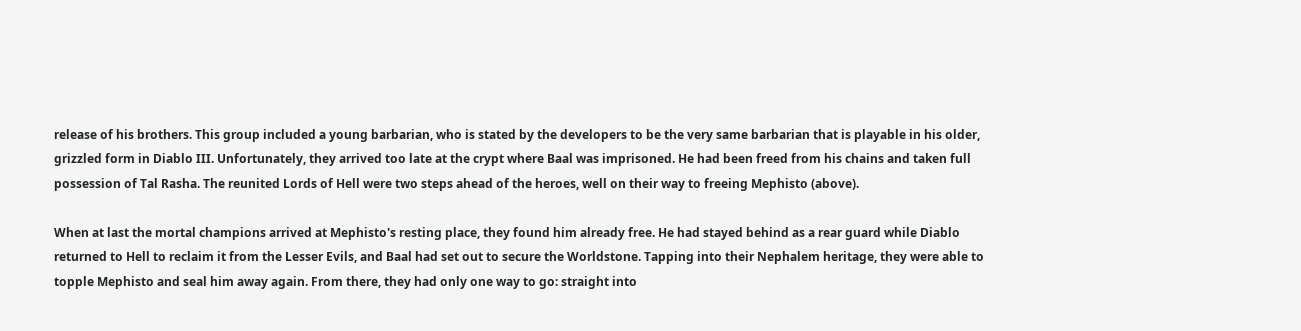release of his brothers. This group included a young barbarian, who is stated by the developers to be the very same barbarian that is playable in his older, grizzled form in Diablo III. Unfortunately, they arrived too late at the crypt where Baal was imprisoned. He had been freed from his chains and taken full possession of Tal Rasha. The reunited Lords of Hell were two steps ahead of the heroes, well on their way to freeing Mephisto (above).

When at last the mortal champions arrived at Mephisto's resting place, they found him already free. He had stayed behind as a rear guard while Diablo returned to Hell to reclaim it from the Lesser Evils, and Baal had set out to secure the Worldstone. Tapping into their Nephalem heritage, they were able to topple Mephisto and seal him away again. From there, they had only one way to go: straight into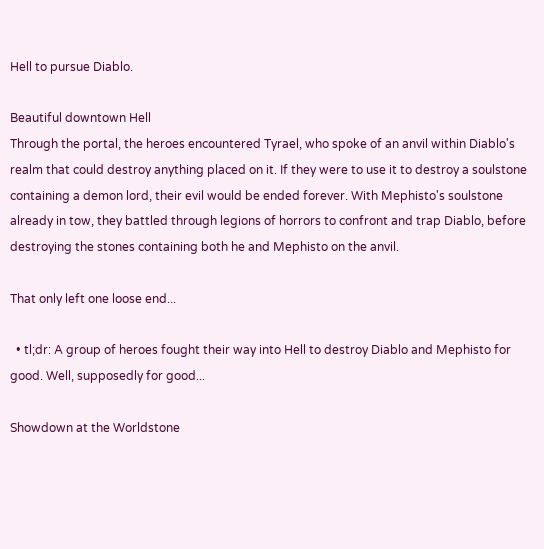Hell to pursue Diablo.

Beautiful downtown Hell
Through the portal, the heroes encountered Tyrael, who spoke of an anvil within Diablo's realm that could destroy anything placed on it. If they were to use it to destroy a soulstone containing a demon lord, their evil would be ended forever. With Mephisto's soulstone already in tow, they battled through legions of horrors to confront and trap Diablo, before destroying the stones containing both he and Mephisto on the anvil.

That only left one loose end...

  • tl;dr: A group of heroes fought their way into Hell to destroy Diablo and Mephisto for good. Well, supposedly for good...

Showdown at the Worldstone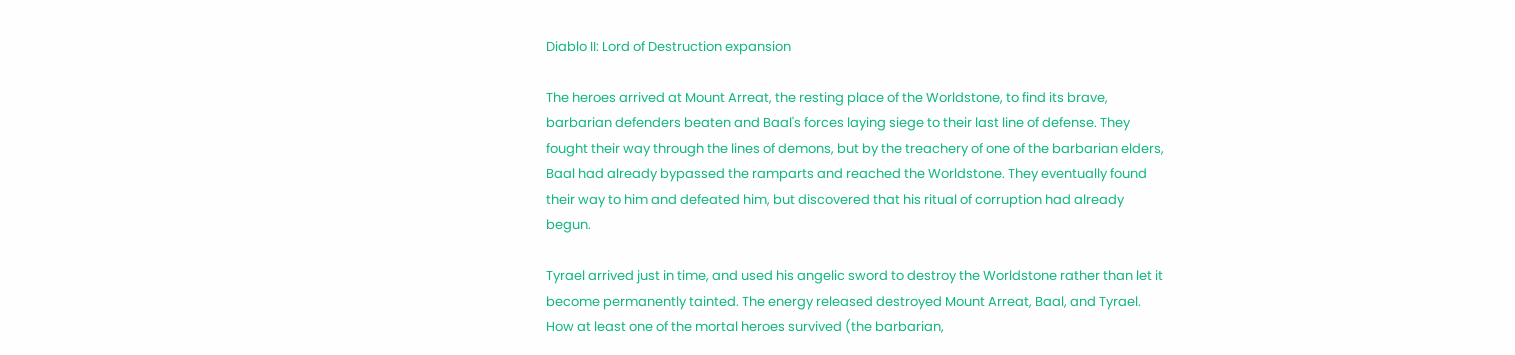Diablo II: Lord of Destruction expansion

The heroes arrived at Mount Arreat, the resting place of the Worldstone, to find its brave, barbarian defenders beaten and Baal's forces laying siege to their last line of defense. They fought their way through the lines of demons, but by the treachery of one of the barbarian elders, Baal had already bypassed the ramparts and reached the Worldstone. They eventually found their way to him and defeated him, but discovered that his ritual of corruption had already begun.

Tyrael arrived just in time, and used his angelic sword to destroy the Worldstone rather than let it become permanently tainted. The energy released destroyed Mount Arreat, Baal, and Tyrael. How at least one of the mortal heroes survived (the barbarian,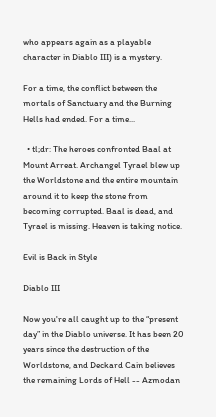who appears again as a playable character in Diablo III) is a mystery.

For a time, the conflict between the mortals of Sanctuary and the Burning Hells had ended. For a time...

  • tl;dr: The heroes confronted Baal at Mount Arreat. Archangel Tyrael blew up the Worldstone and the entire mountain around it to keep the stone from becoming corrupted. Baal is dead, and Tyrael is missing. Heaven is taking notice.

Evil is Back in Style

Diablo III

Now you're all caught up to the “present day” in the Diablo universe. It has been 20 years since the destruction of the Worldstone, and Deckard Cain believes the remaining Lords of Hell -- Azmodan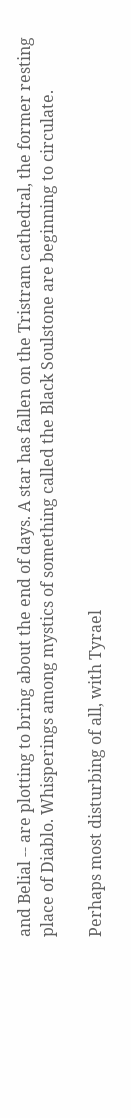and Belial -- are plotting to bring about the end of days. A star has fallen on the Tristram cathedral, the former resting place of Diablo. Whisperings among mystics of something called the Black Soulstone are beginning to circulate.

Perhaps most disturbing of all, with Tyrael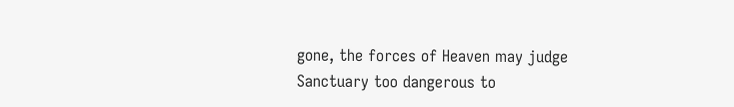gone, the forces of Heaven may judge Sanctuary too dangerous to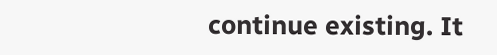continue existing. It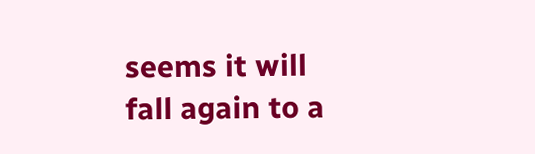seems it will fall again to a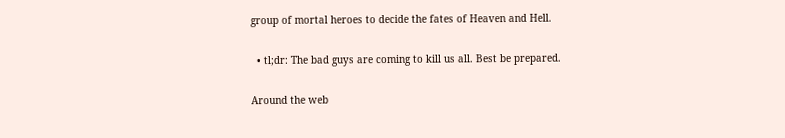group of mortal heroes to decide the fates of Heaven and Hell.

  • tl;dr: The bad guys are coming to kill us all. Best be prepared.

Around the web